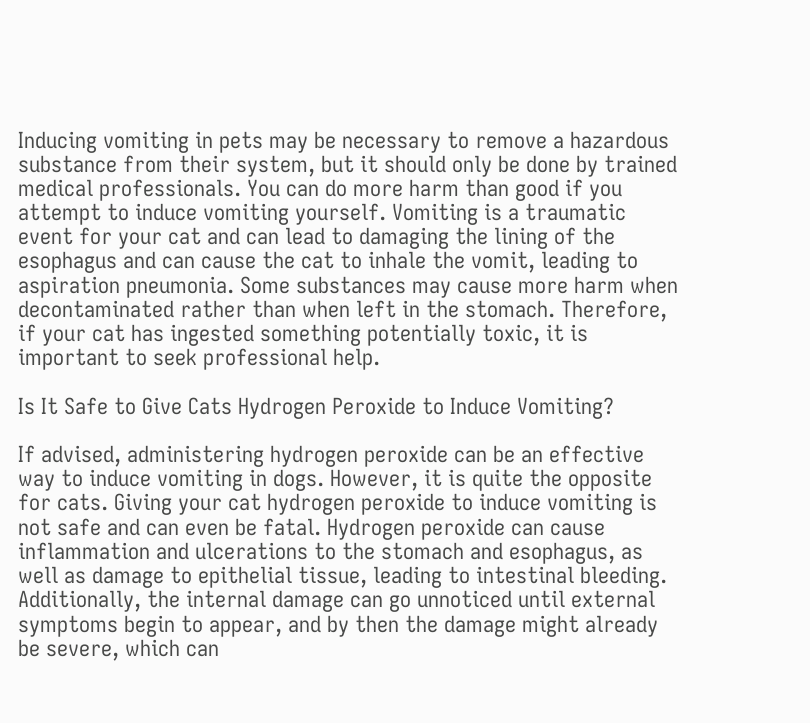Inducing vomiting in pets may be necessary to remove a hazardous substance from their system, but it should only be done by trained medical professionals. You can do more harm than good if you attempt to induce vomiting yourself. Vomiting is a traumatic event for your cat and can lead to damaging the lining of the esophagus and can cause the cat to inhale the vomit, leading to aspiration pneumonia. Some substances may cause more harm when decontaminated rather than when left in the stomach. Therefore, if your cat has ingested something potentially toxic, it is important to seek professional help.

Is It Safe to Give Cats Hydrogen Peroxide to Induce Vomiting?

If advised, administering hydrogen peroxide can be an effective way to induce vomiting in dogs. However, it is quite the opposite for cats. Giving your cat hydrogen peroxide to induce vomiting is not safe and can even be fatal. Hydrogen peroxide can cause inflammation and ulcerations to the stomach and esophagus, as well as damage to epithelial tissue, leading to intestinal bleeding. Additionally, the internal damage can go unnoticed until external symptoms begin to appear, and by then the damage might already be severe, which can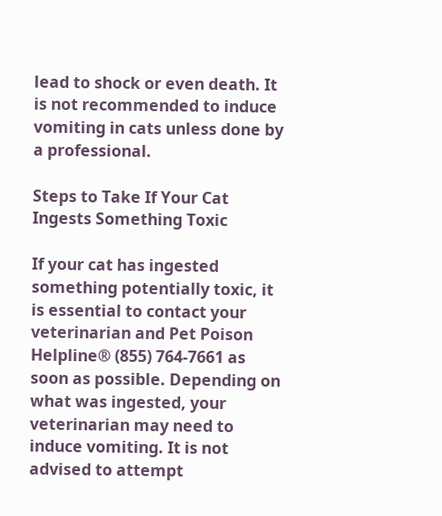lead to shock or even death. It is not recommended to induce vomiting in cats unless done by a professional.

Steps to Take If Your Cat Ingests Something Toxic

If your cat has ingested something potentially toxic, it is essential to contact your veterinarian and Pet Poison Helpline® (855) 764-7661 as soon as possible. Depending on what was ingested, your veterinarian may need to induce vomiting. It is not advised to attempt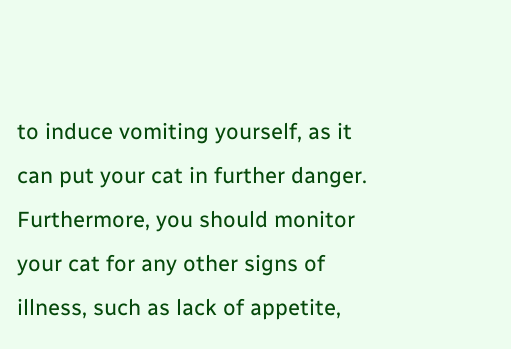to induce vomiting yourself, as it can put your cat in further danger. Furthermore, you should monitor your cat for any other signs of illness, such as lack of appetite,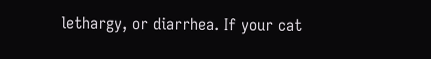lethargy, or diarrhea. If your cat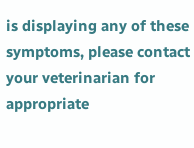is displaying any of these symptoms, please contact your veterinarian for appropriate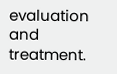evaluation and treatment.